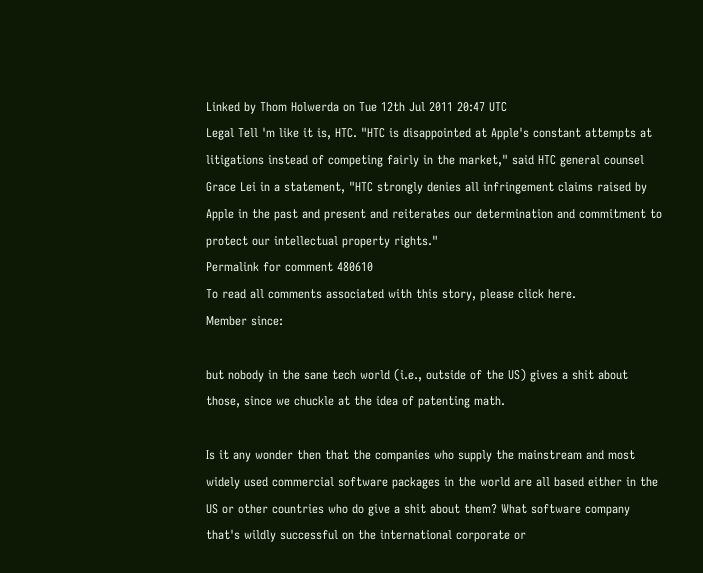Linked by Thom Holwerda on Tue 12th Jul 2011 20:47 UTC
Legal Tell 'm like it is, HTC. "HTC is disappointed at Apple's constant attempts at litigations instead of competing fairly in the market," said HTC general counsel Grace Lei in a statement, "HTC strongly denies all infringement claims raised by Apple in the past and present and reiterates our determination and commitment to protect our intellectual property rights."
Permalink for comment 480610
To read all comments associated with this story, please click here.
Member since:

but nobody in the sane tech world (i.e., outside of the US) gives a shit about those, since we chuckle at the idea of patenting math.

Is it any wonder then that the companies who supply the mainstream and most widely used commercial software packages in the world are all based either in the US or other countries who do give a shit about them? What software company that's wildly successful on the international corporate or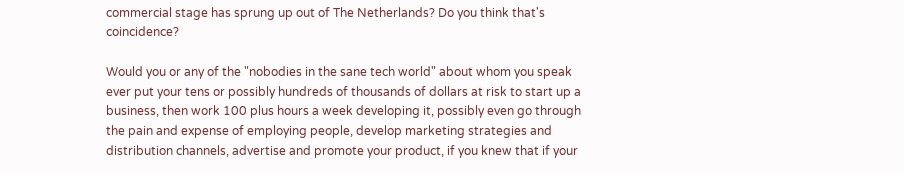commercial stage has sprung up out of The Netherlands? Do you think that's coincidence?

Would you or any of the "nobodies in the sane tech world" about whom you speak ever put your tens or possibly hundreds of thousands of dollars at risk to start up a business, then work 100 plus hours a week developing it, possibly even go through the pain and expense of employing people, develop marketing strategies and distribution channels, advertise and promote your product, if you knew that if your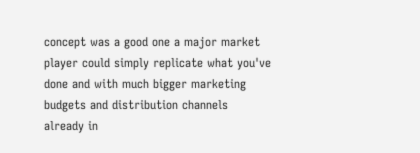concept was a good one a major market player could simply replicate what you've done and with much bigger marketing budgets and distribution channels already in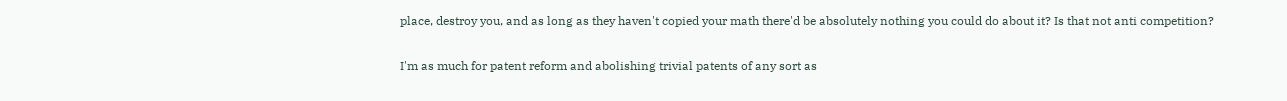place, destroy you, and as long as they haven't copied your math there'd be absolutely nothing you could do about it? Is that not anti competition?

I'm as much for patent reform and abolishing trivial patents of any sort as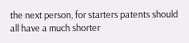the next person, for starters patents should all have a much shorter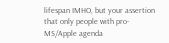lifespan IMHO, but your assertion that only people with pro-MS/Apple agenda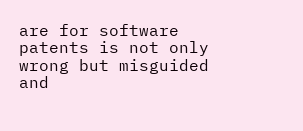are for software patents is not only wrong but misguided and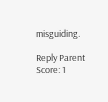misguiding.

Reply Parent Score: 1